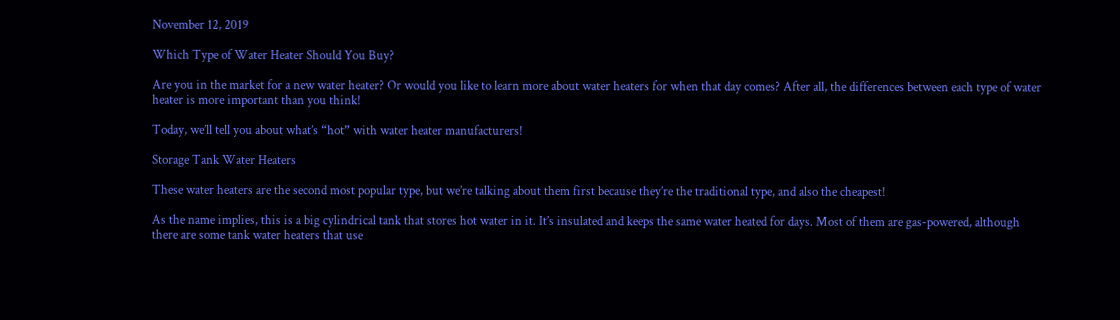November 12, 2019

Which Type of Water Heater Should You Buy?

Are you in the market for a new water heater? Or would you like to learn more about water heaters for when that day comes? After all, the differences between each type of water heater is more important than you think!

Today, we’ll tell you about what’s “hot” with water heater manufacturers!

Storage Tank Water Heaters

These water heaters are the second most popular type, but we’re talking about them first because they’re the traditional type, and also the cheapest!

As the name implies, this is a big cylindrical tank that stores hot water in it. It’s insulated and keeps the same water heated for days. Most of them are gas-powered, although there are some tank water heaters that use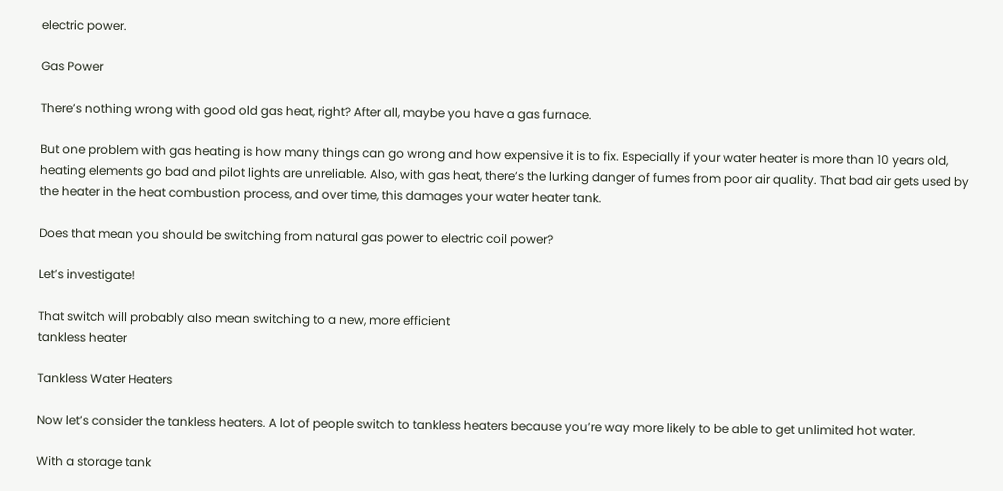electric power.

Gas Power

There’s nothing wrong with good old gas heat, right? After all, maybe you have a gas furnace.

But one problem with gas heating is how many things can go wrong and how expensive it is to fix. Especially if your water heater is more than 10 years old, heating elements go bad and pilot lights are unreliable. Also, with gas heat, there’s the lurking danger of fumes from poor air quality. That bad air gets used by the heater in the heat combustion process, and over time, this damages your water heater tank.

Does that mean you should be switching from natural gas power to electric coil power?

Let’s investigate!

That switch will probably also mean switching to a new, more efficient
tankless heater

Tankless Water Heaters

Now let’s consider the tankless heaters. A lot of people switch to tankless heaters because you’re way more likely to be able to get unlimited hot water.

With a storage tank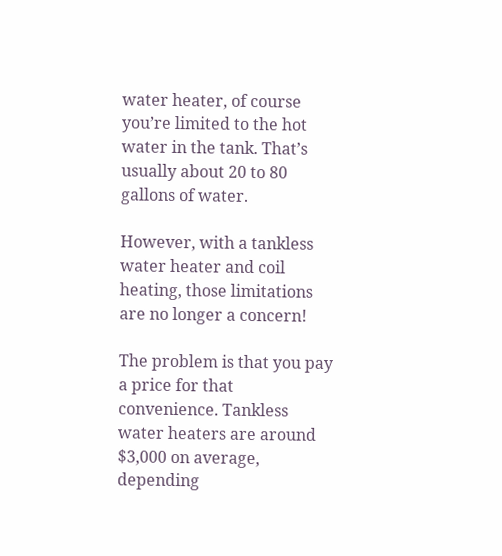water heater, of course you’re limited to the hot water in the tank. That’s usually about 20 to 80 gallons of water.

However, with a tankless water heater and coil heating, those limitations are no longer a concern!

The problem is that you pay a price for that convenience. Tankless water heaters are around $3,000 on average, depending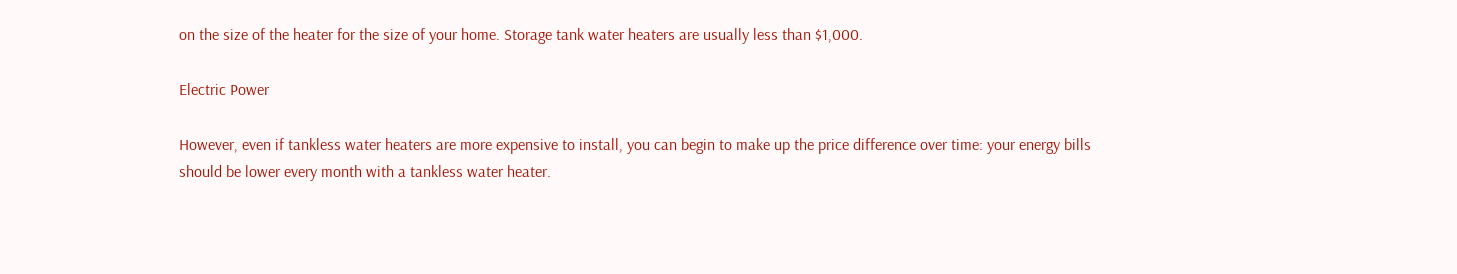on the size of the heater for the size of your home. Storage tank water heaters are usually less than $1,000.

Electric Power

However, even if tankless water heaters are more expensive to install, you can begin to make up the price difference over time: your energy bills should be lower every month with a tankless water heater.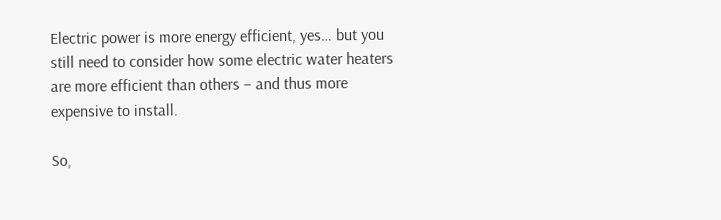Electric power is more energy efficient, yes… but you still need to consider how some electric water heaters are more efficient than others – and thus more expensive to install.

So,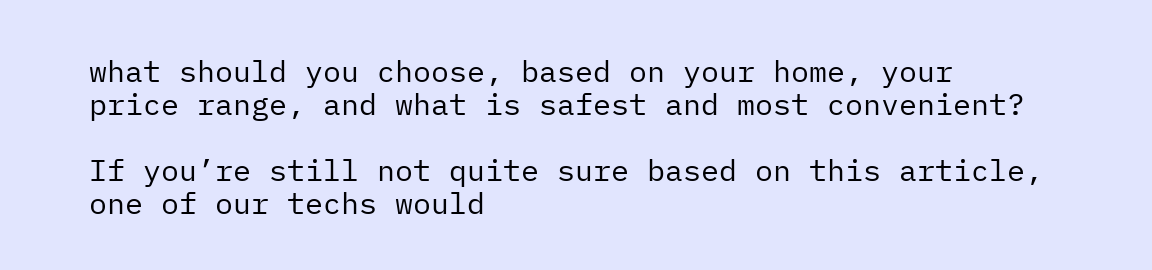what should you choose, based on your home, your price range, and what is safest and most convenient?

If you’re still not quite sure based on this article, one of our techs would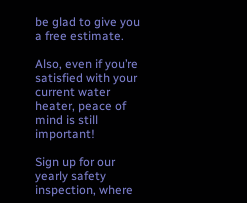be glad to give you a free estimate.

Also, even if you’re satisfied with your current water heater, peace of mind is still important!

Sign up for our yearly safety inspection, where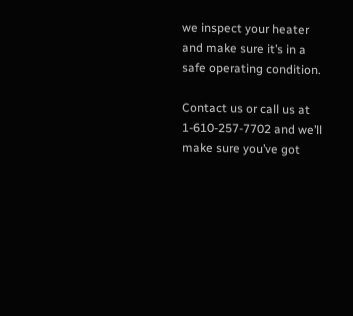we inspect your heater and make sure it’s in a safe operating condition.

Contact us or call us at 1-610-257-7702 and we’ll make sure you’ve got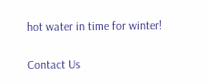hot water in time for winter!

Contact Us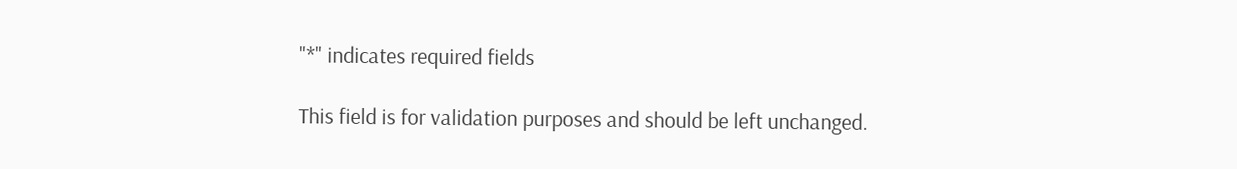"*" indicates required fields

This field is for validation purposes and should be left unchanged.